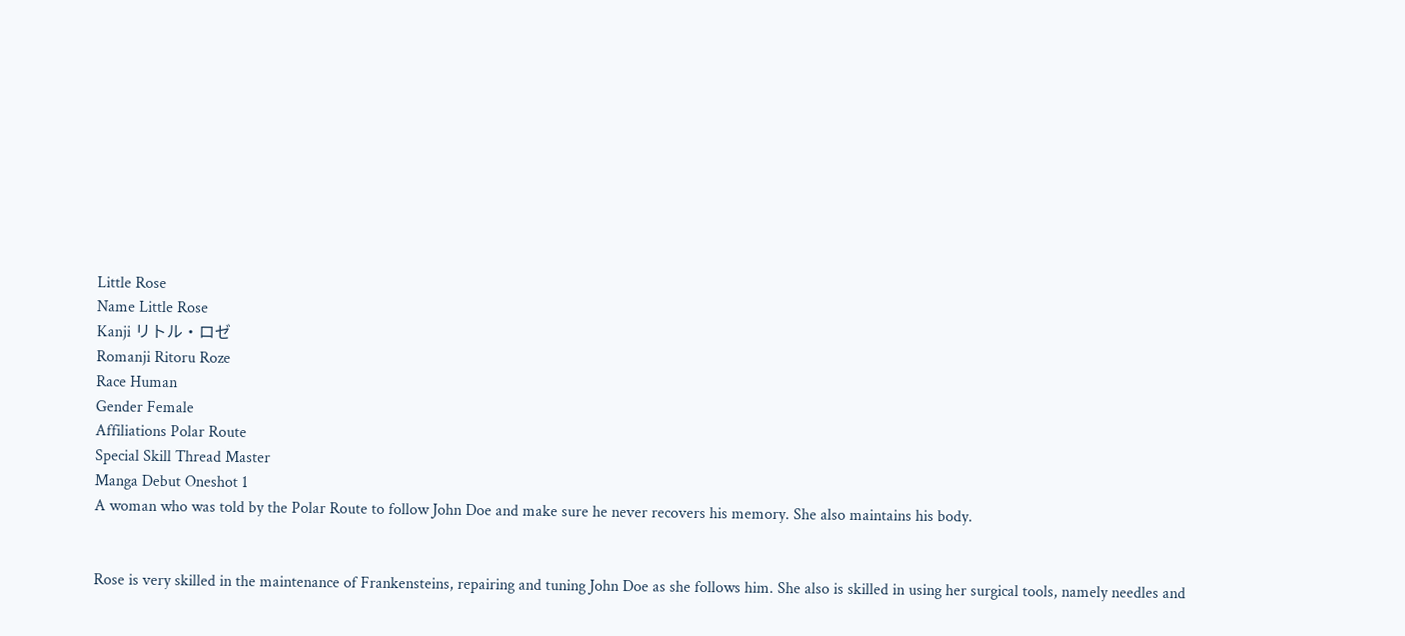Little Rose
Name Little Rose
Kanji リトル・ロゼ
Romanji Ritoru Roze
Race Human
Gender Female
Affiliations Polar Route
Special Skill Thread Master
Manga Debut Oneshot 1
A woman who was told by the Polar Route to follow John Doe and make sure he never recovers his memory. She also maintains his body.


Rose is very skilled in the maintenance of Frankensteins, repairing and tuning John Doe as she follows him. She also is skilled in using her surgical tools, namely needles and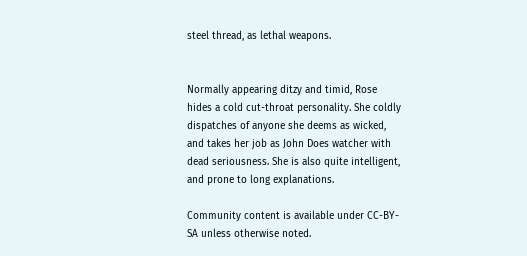steel thread, as lethal weapons.


Normally appearing ditzy and timid, Rose hides a cold cut-throat personality. She coldly dispatches of anyone she deems as wicked, and takes her job as John Does watcher with dead seriousness. She is also quite intelligent, and prone to long explanations.

Community content is available under CC-BY-SA unless otherwise noted.